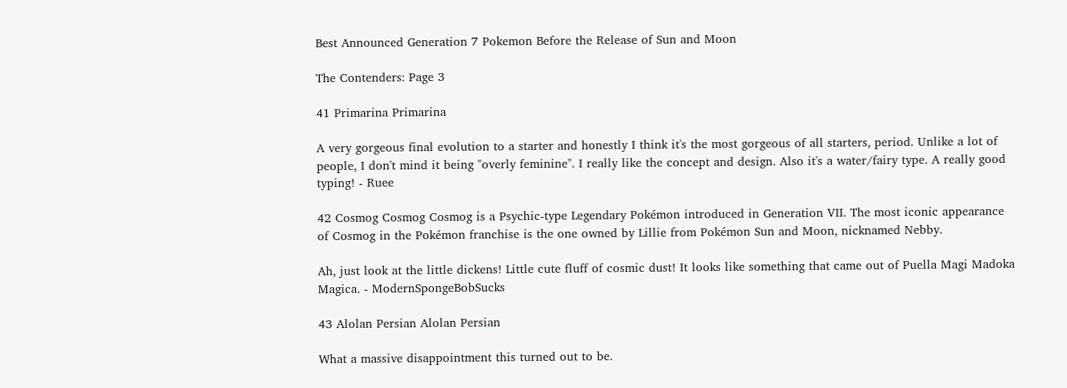Best Announced Generation 7 Pokemon Before the Release of Sun and Moon

The Contenders: Page 3

41 Primarina Primarina

A very gorgeous final evolution to a starter and honestly I think it's the most gorgeous of all starters, period. Unlike a lot of people, I don't mind it being "overly feminine". I really like the concept and design. Also it's a water/fairy type. A really good typing! - Ruee

42 Cosmog Cosmog Cosmog is a Psychic-type Legendary Pokémon introduced in Generation VII. The most iconic appearance of Cosmog in the Pokémon franchise is the one owned by Lillie from Pokémon Sun and Moon, nicknamed Nebby.

Ah, just look at the little dickens! Little cute fluff of cosmic dust! It looks like something that came out of Puella Magi Madoka Magica. - ModernSpongeBobSucks

43 Alolan Persian Alolan Persian

What a massive disappointment this turned out to be.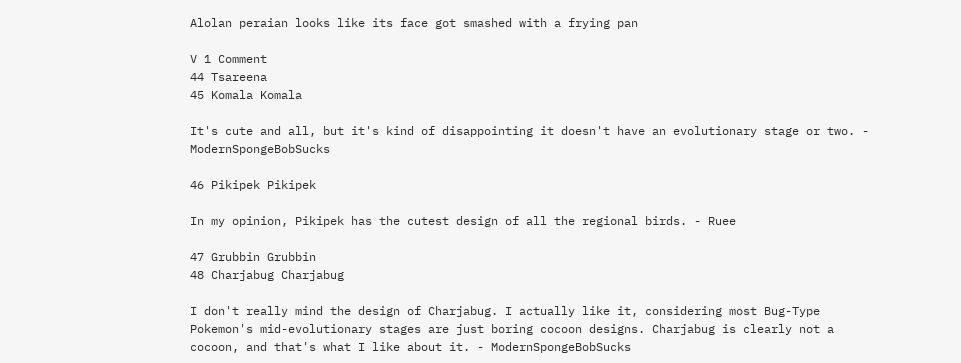Alolan peraian looks like its face got smashed with a frying pan

V 1 Comment
44 Tsareena
45 Komala Komala

It's cute and all, but it's kind of disappointing it doesn't have an evolutionary stage or two. - ModernSpongeBobSucks

46 Pikipek Pikipek

In my opinion, Pikipek has the cutest design of all the regional birds. - Ruee

47 Grubbin Grubbin
48 Charjabug Charjabug

I don't really mind the design of Charjabug. I actually like it, considering most Bug-Type Pokemon's mid-evolutionary stages are just boring cocoon designs. Charjabug is clearly not a cocoon, and that's what I like about it. - ModernSpongeBobSucks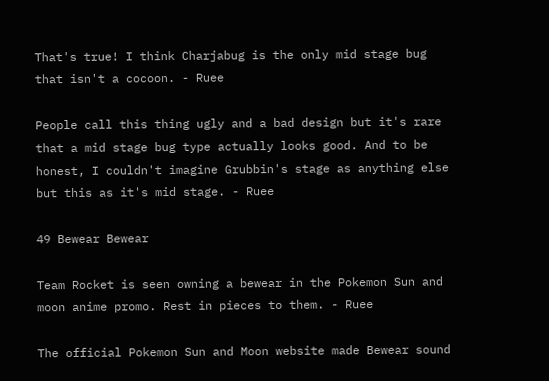That's true! I think Charjabug is the only mid stage bug that isn't a cocoon. - Ruee

People call this thing ugly and a bad design but it's rare that a mid stage bug type actually looks good. And to be honest, I couldn't imagine Grubbin's stage as anything else but this as it's mid stage. - Ruee

49 Bewear Bewear

Team Rocket is seen owning a bewear in the Pokemon Sun and moon anime promo. Rest in pieces to them. - Ruee

The official Pokemon Sun and Moon website made Bewear sound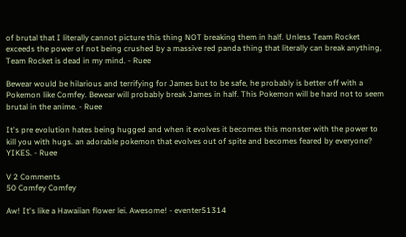of brutal that I literally cannot picture this thing NOT breaking them in half. Unless Team Rocket exceeds the power of not being crushed by a massive red panda thing that literally can break anything, Team Rocket is dead in my mind. - Ruee

Bewear would be hilarious and terrifying for James but to be safe, he probably is better off with a Pokemon like Comfey. Bewear will probably break James in half. This Pokemon will be hard not to seem brutal in the anime. - Ruee

It's pre evolution hates being hugged and when it evolves it becomes this monster with the power to kill you with hugs. an adorable pokemon that evolves out of spite and becomes feared by everyone? YIKES. - Ruee

V 2 Comments
50 Comfey Comfey

Aw! It's like a Hawaiian flower lei. Awesome! - eventer51314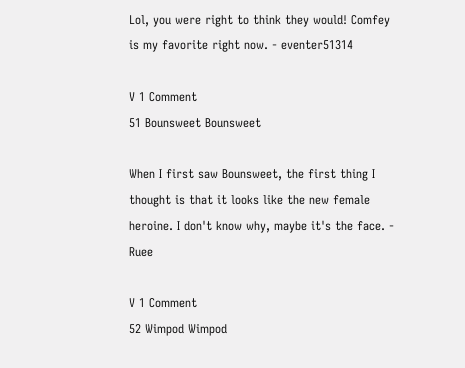Lol, you were right to think they would! Comfey is my favorite right now. - eventer51314

V 1 Comment
51 Bounsweet Bounsweet

When I first saw Bounsweet, the first thing I thought is that it looks like the new female heroine. I don't know why, maybe it's the face. - Ruee

V 1 Comment
52 Wimpod Wimpod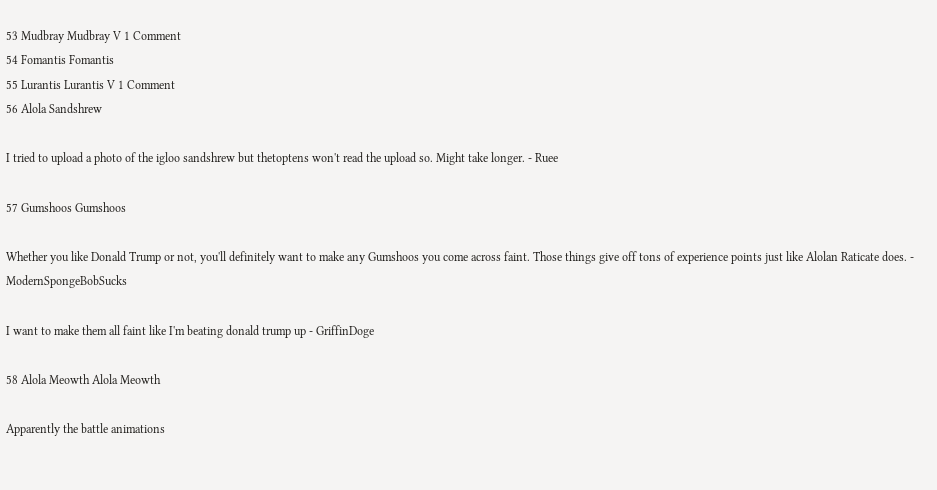53 Mudbray Mudbray V 1 Comment
54 Fomantis Fomantis
55 Lurantis Lurantis V 1 Comment
56 Alola Sandshrew

I tried to upload a photo of the igloo sandshrew but thetoptens won't read the upload so. Might take longer. - Ruee

57 Gumshoos Gumshoos

Whether you like Donald Trump or not, you'll definitely want to make any Gumshoos you come across faint. Those things give off tons of experience points just like Alolan Raticate does. - ModernSpongeBobSucks

I want to make them all faint like I'm beating donald trump up - GriffinDoge

58 Alola Meowth Alola Meowth

Apparently the battle animations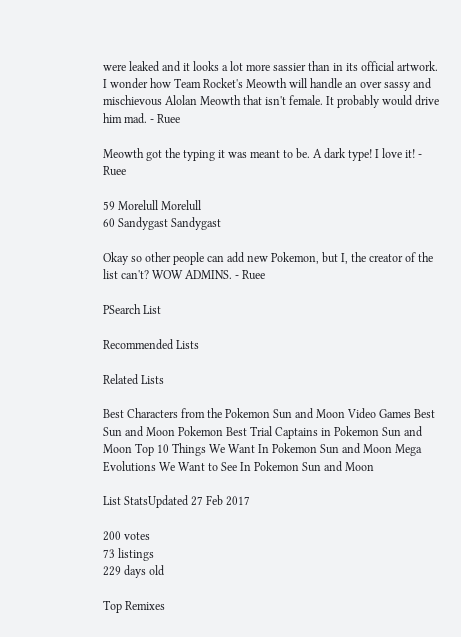were leaked and it looks a lot more sassier than in its official artwork. I wonder how Team Rocket's Meowth will handle an over sassy and mischievous Alolan Meowth that isn't female. It probably would drive him mad. - Ruee

Meowth got the typing it was meant to be. A dark type! I love it! - Ruee

59 Morelull Morelull
60 Sandygast Sandygast

Okay so other people can add new Pokemon, but I, the creator of the list can't? WOW ADMINS. - Ruee

PSearch List

Recommended Lists

Related Lists

Best Characters from the Pokemon Sun and Moon Video Games Best Sun and Moon Pokemon Best Trial Captains in Pokemon Sun and Moon Top 10 Things We Want In Pokemon Sun and Moon Mega Evolutions We Want to See In Pokemon Sun and Moon

List StatsUpdated 27 Feb 2017

200 votes
73 listings
229 days old

Top Remixes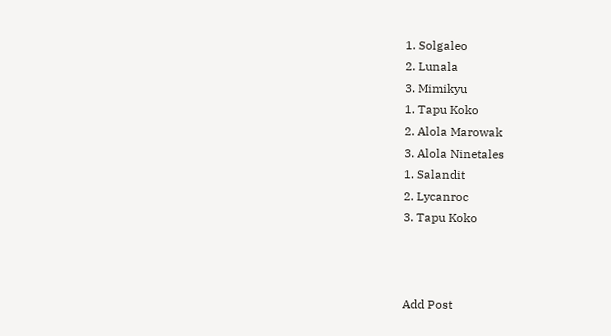1. Solgaleo
2. Lunala
3. Mimikyu
1. Tapu Koko
2. Alola Marowak
3. Alola Ninetales
1. Salandit
2. Lycanroc
3. Tapu Koko



Add Post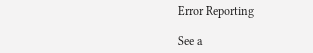Error Reporting

See a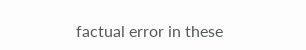factual error in these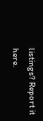listings? Report it here.